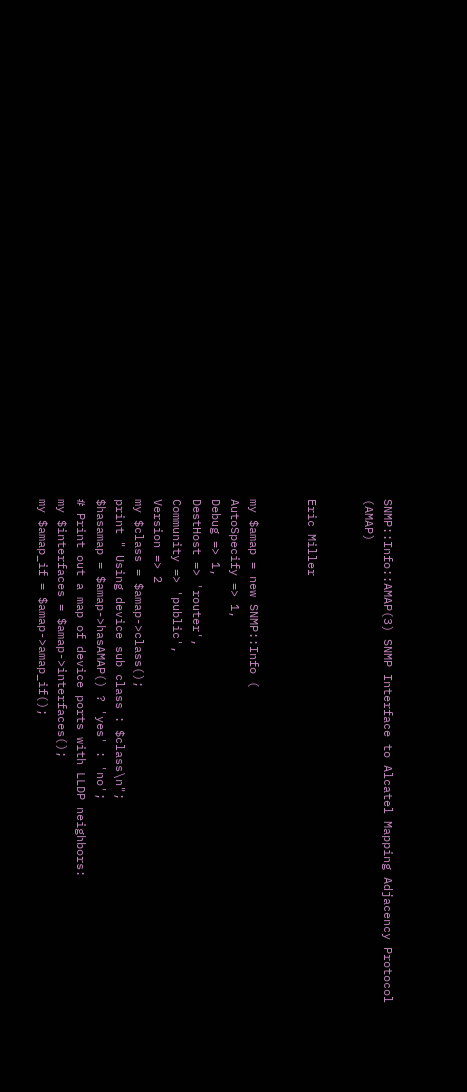SNMP::Info::AMAP(3) SNMP Interface to Alcatel Mapping Adjacency Protocol (AMAP)


Eric Miller


my $amap = new SNMP::Info (
AutoSpecify => 1,
Debug => 1,
DestHost => 'router',
Community => 'public',
Version => 2
my $class = $amap->class();
print " Using device sub class : $class\n";
$hasamap = $amap->hasAMAP() ? 'yes' : 'no';
# Print out a map of device ports with LLDP neighbors:
my $interfaces = $amap->interfaces();
my $amap_if = $amap->amap_if();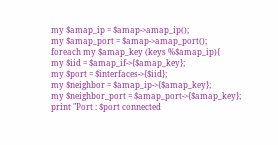my $amap_ip = $amap->amap_ip();
my $amap_port = $amap->amap_port();
foreach my $amap_key (keys %$amap_ip){
my $iid = $amap_if->{$amap_key};
my $port = $interfaces->{$iid};
my $neighbor = $amap_ip->{$amap_key};
my $neighbor_port = $amap_port->{$amap_key};
print "Port : $port connected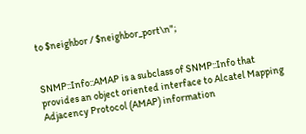to $neighbor / $neighbor_port\n";


SNMP::Info::AMAP is a subclass of SNMP::Info that provides an object oriented interface to Alcatel Mapping Adjacency Protocol (AMAP) information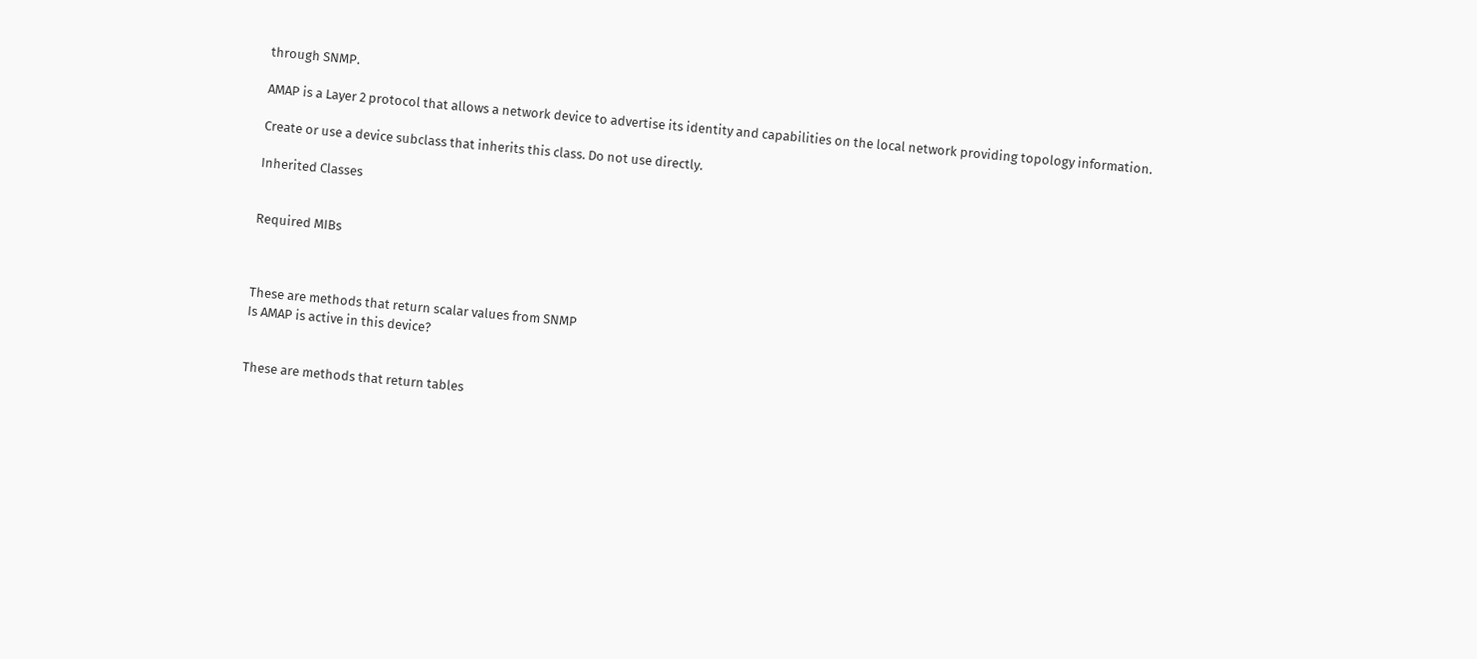through SNMP.

AMAP is a Layer 2 protocol that allows a network device to advertise its identity and capabilities on the local network providing topology information.

Create or use a device subclass that inherits this class. Do not use directly.

Inherited Classes


Required MIBs



These are methods that return scalar values from SNMP
Is AMAP is active in this device?


These are methods that return tables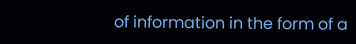of information in the form of a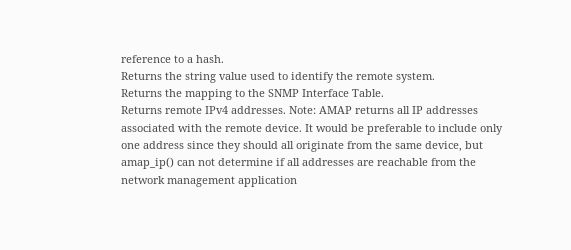reference to a hash.
Returns the string value used to identify the remote system.
Returns the mapping to the SNMP Interface Table.
Returns remote IPv4 addresses. Note: AMAP returns all IP addresses associated with the remote device. It would be preferable to include only one address since they should all originate from the same device, but amap_ip() can not determine if all addresses are reachable from the network management application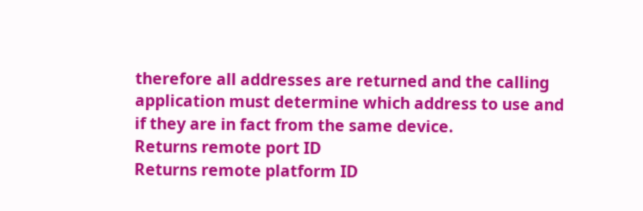therefore all addresses are returned and the calling application must determine which address to use and if they are in fact from the same device.
Returns remote port ID
Returns remote platform ID